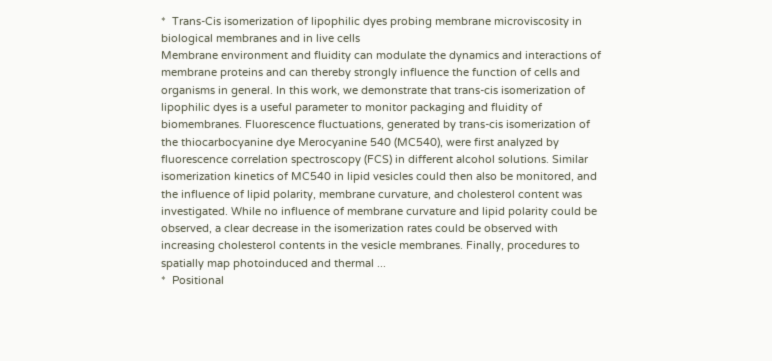*  Trans-Cis isomerization of lipophilic dyes probing membrane microviscosity in biological membranes and in live cells
Membrane environment and fluidity can modulate the dynamics and interactions of membrane proteins and can thereby strongly influence the function of cells and organisms in general. In this work, we demonstrate that trans-cis isomerization of lipophilic dyes is a useful parameter to monitor packaging and fluidity of biomembranes. Fluorescence fluctuations, generated by trans-cis isomerization of the thiocarbocyanine dye Merocyanine 540 (MC540), were first analyzed by fluorescence correlation spectroscopy (FCS) in different alcohol solutions. Similar isomerization kinetics of MC540 in lipid vesicles could then also be monitored, and the influence of lipid polarity, membrane curvature, and cholesterol content was investigated. While no influence of membrane curvature and lipid polarity could be observed, a clear decrease in the isomerization rates could be observed with increasing cholesterol contents in the vesicle membranes. Finally, procedures to spatially map photoinduced and thermal ...
*  Positional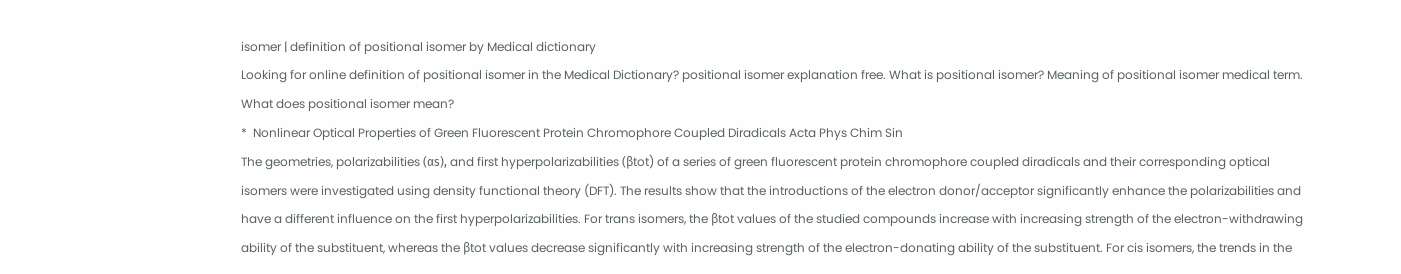isomer | definition of positional isomer by Medical dictionary
Looking for online definition of positional isomer in the Medical Dictionary? positional isomer explanation free. What is positional isomer? Meaning of positional isomer medical term. What does positional isomer mean?
*  Nonlinear Optical Properties of Green Fluorescent Protein Chromophore Coupled Diradicals Acta Phys Chim Sin
The geometries, polarizabilities (αs), and first hyperpolarizabilities (βtot) of a series of green fluorescent protein chromophore coupled diradicals and their corresponding optical isomers were investigated using density functional theory (DFT). The results show that the introductions of the electron donor/acceptor significantly enhance the polarizabilities and have a different influence on the first hyperpolarizabilities. For trans isomers, the βtot values of the studied compounds increase with increasing strength of the electron-withdrawing ability of the substituent, whereas the βtot values decrease significantly with increasing strength of the electron-donating ability of the substituent. For cis isomers, the trends in the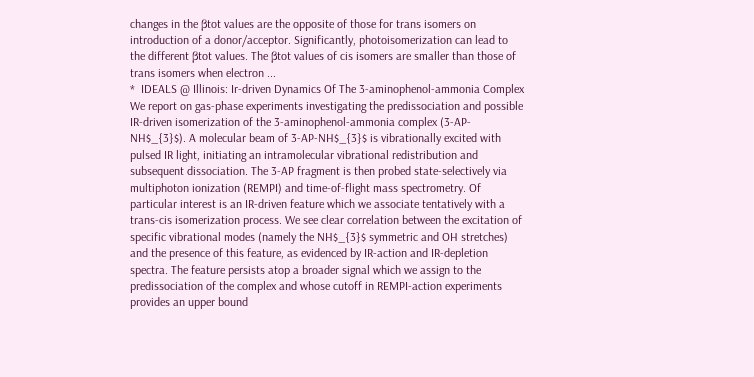changes in the βtot values are the opposite of those for trans isomers on introduction of a donor/acceptor. Significantly, photoisomerization can lead to the different βtot values. The βtot values of cis isomers are smaller than those of trans isomers when electron ...
*  IDEALS @ Illinois: Ir-driven Dynamics Of The 3-aminophenol-ammonia Complex
We report on gas-phase experiments investigating the predissociation and possible IR-driven isomerization of the 3-aminophenol-ammonia complex (3-AP-NH$_{3}$). A molecular beam of 3-AP-NH$_{3}$ is vibrationally excited with pulsed IR light, initiating an intramolecular vibrational redistribution and subsequent dissociation. The 3-AP fragment is then probed state-selectively via multiphoton ionization (REMPI) and time-of-flight mass spectrometry. Of particular interest is an IR-driven feature which we associate tentatively with a trans-cis isomerization process. We see clear correlation between the excitation of specific vibrational modes (namely the NH$_{3}$ symmetric and OH stretches) and the presence of this feature, as evidenced by IR-action and IR-depletion spectra. The feature persists atop a broader signal which we assign to the predissociation of the complex and whose cutoff in REMPI-action experiments provides an upper bound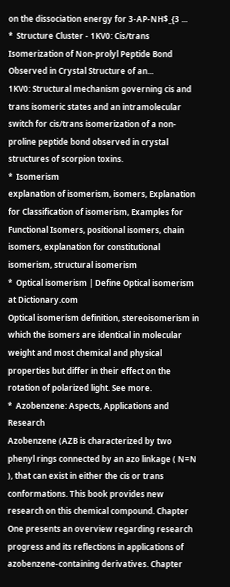on the dissociation energy for 3-AP-NH$_{3 ...
*  Structure Cluster - 1KV0: Cis/trans Isomerization of Non-prolyl Peptide Bond Observed in Crystal Structure of an...
1KV0: Structural mechanism governing cis and trans isomeric states and an intramolecular switch for cis/trans isomerization of a non-proline peptide bond observed in crystal structures of scorpion toxins.
*  Isomerism
explanation of isomerism, isomers, Explanation for Classification of isomerism, Examples for Functional Isomers, positional isomers, chain isomers, explanation for constitutional isomerism, structural isomerism
*  Optical isomerism | Define Optical isomerism at Dictionary.com
Optical isomerism definition, stereoisomerism in which the isomers are identical in molecular weight and most chemical and physical properties but differ in their effect on the rotation of polarized light. See more.
*  Azobenzene: Aspects, Applications and Research
Azobenzene (AZB is characterized by two phenyl rings connected by an azo linkage ( N=N ), that can exist in either the cis or trans conformations. This book provides new research on this chemical compound. Chapter One presents an overview regarding research progress and its reflections in applications of azobenzene-containing derivatives. Chapter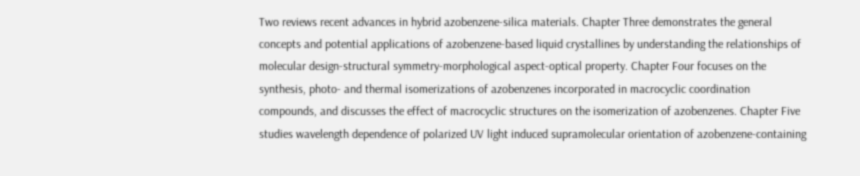Two reviews recent advances in hybrid azobenzene-silica materials. Chapter Three demonstrates the general concepts and potential applications of azobenzene-based liquid crystallines by understanding the relationships of molecular design-structural symmetry-morphological aspect-optical property. Chapter Four focuses on the synthesis, photo- and thermal isomerizations of azobenzenes incorporated in macrocyclic coordination compounds, and discusses the effect of macrocyclic structures on the isomerization of azobenzenes. Chapter Five studies wavelength dependence of polarized UV light induced supramolecular orientation of azobenzene-containing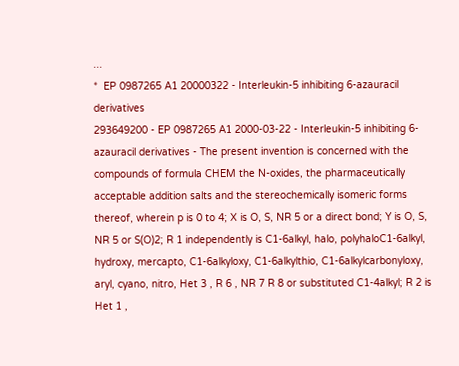...
*  EP 0987265 A1 20000322 - Interleukin-5 inhibiting 6-azauracil derivatives
293649200 - EP 0987265 A1 2000-03-22 - Interleukin-5 inhibiting 6-azauracil derivatives - The present invention is concerned with the compounds of formula CHEM the N-oxides, the pharmaceutically acceptable addition salts and the stereochemically isomeric forms thereof, wherein p is 0 to 4; X is O, S, NR 5 or a direct bond; Y is O, S, NR 5 or S(O)2; R 1 independently is C1-6alkyl, halo, polyhaloC1-6alkyl, hydroxy, mercapto, C1-6alkyloxy, C1-6alkylthio, C1-6alkylcarbonyloxy, aryl, cyano, nitro, Het 3 , R 6 , NR 7 R 8 or substituted C1-4alkyl; R 2 is Het 1 ,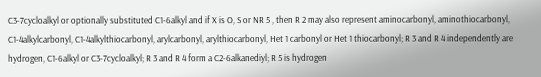C3-7cycloalkyl or optionally substituted C1-6alkyl and if X is O, S or NR 5 , then R 2 may also represent aminocarbonyl, aminothiocarbonyl, C1-4alkylcarbonyl, C1-4alkylthiocarbonyl, arylcarbonyl, arylthiocarbonyl, Het 1 carbonyl or Het 1 thiocarbonyl; R 3 and R 4 independently are hydrogen, C1-6alkyl or C3-7cycloalkyl; R 3 and R 4 form a C2-6alkanediyl; R 5 is hydrogen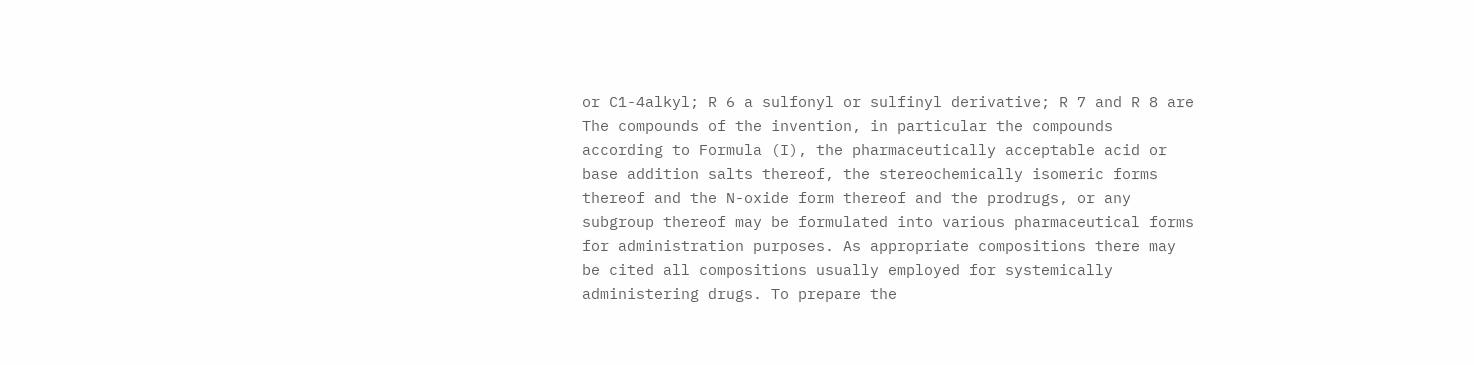or C1-4alkyl; R 6 a sulfonyl or sulfinyl derivative; R 7 and R 8 are
The compounds of the invention, in particular the compounds according to Formula (I), the pharmaceutically acceptable acid or base addition salts thereof, the stereochemically isomeric forms thereof and the N-oxide form thereof and the prodrugs, or any subgroup thereof may be formulated into various pharmaceutical forms for administration purposes. As appropriate compositions there may be cited all compositions usually employed for systemically administering drugs. To prepare the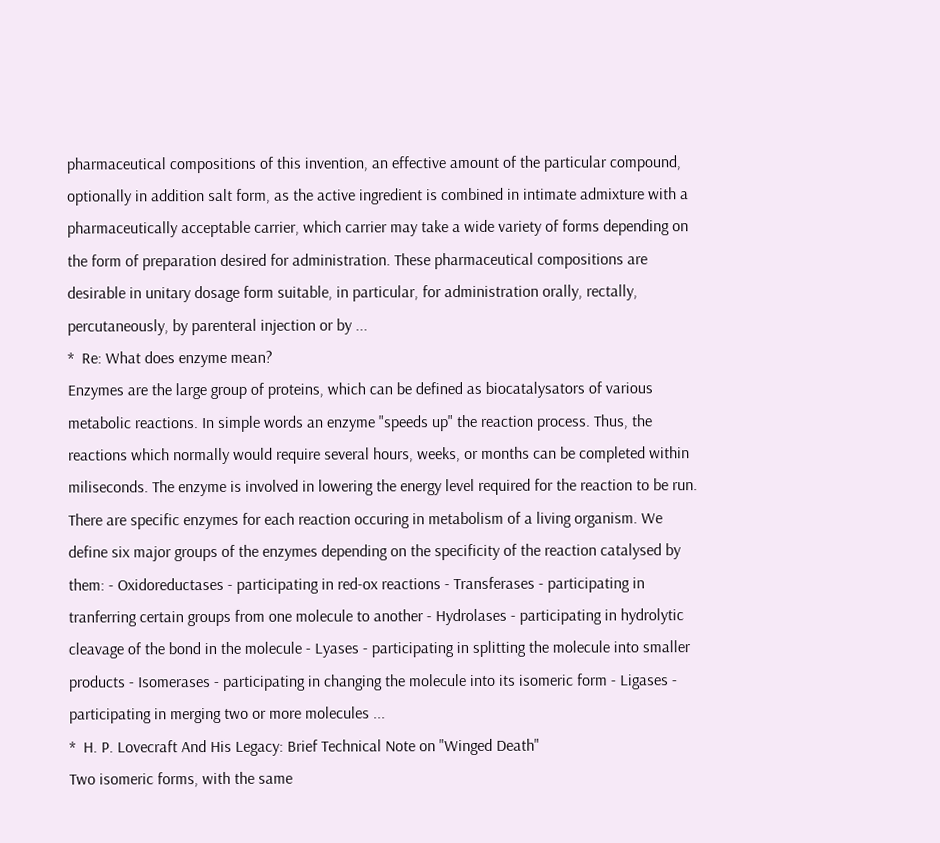pharmaceutical compositions of this invention, an effective amount of the particular compound, optionally in addition salt form, as the active ingredient is combined in intimate admixture with a pharmaceutically acceptable carrier, which carrier may take a wide variety of forms depending on the form of preparation desired for administration. These pharmaceutical compositions are desirable in unitary dosage form suitable, in particular, for administration orally, rectally, percutaneously, by parenteral injection or by ...
*  Re: What does enzyme mean?
Enzymes are the large group of proteins, which can be defined as biocatalysators of various metabolic reactions. In simple words an enzyme "speeds up" the reaction process. Thus, the reactions which normally would require several hours, weeks, or months can be completed within miliseconds. The enzyme is involved in lowering the energy level required for the reaction to be run. There are specific enzymes for each reaction occuring in metabolism of a living organism. We define six major groups of the enzymes depending on the specificity of the reaction catalysed by them: - Oxidoreductases - participating in red-ox reactions - Transferases - participating in tranferring certain groups from one molecule to another - Hydrolases - participating in hydrolytic cleavage of the bond in the molecule - Lyases - participating in splitting the molecule into smaller products - Isomerases - participating in changing the molecule into its isomeric form - Ligases - participating in merging two or more molecules ...
*  H. P. Lovecraft And His Legacy: Brief Technical Note on "Winged Death"
Two isomeric forms, with the same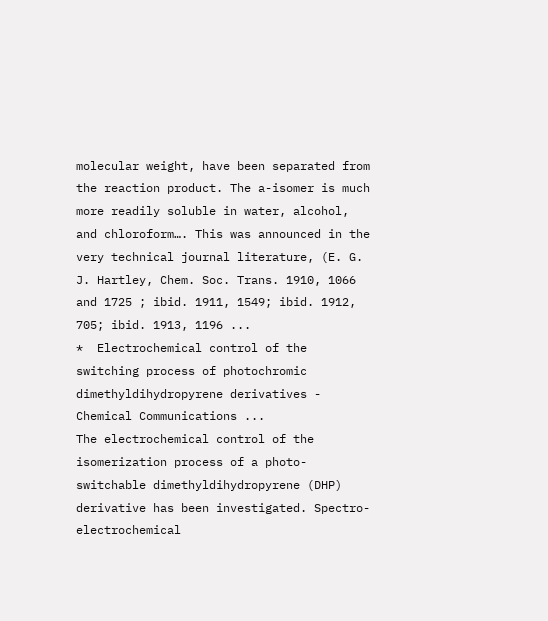molecular weight, have been separated from the reaction product. The a-isomer is much more readily soluble in water, alcohol, and chloroform…. This was announced in the very technical journal literature, (E. G. J. Hartley, Chem. Soc. Trans. 1910, 1066 and 1725 ; ibid. 1911, 1549; ibid. 1912, 705; ibid. 1913, 1196 ...
*  Electrochemical control of the switching process of photochromic dimethyldihydropyrene derivatives - Chemical Communications ...
The electrochemical control of the isomerization process of a photo-switchable dimethyldihydropyrene (DHP) derivative has been investigated. Spectro-electrochemical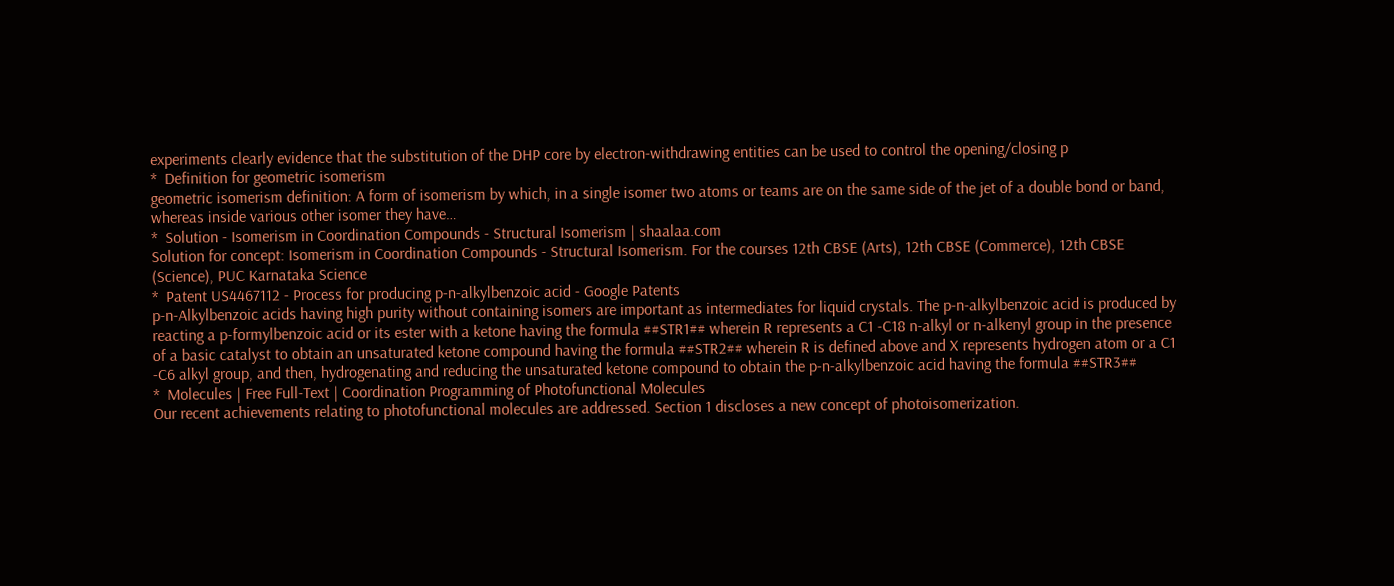experiments clearly evidence that the substitution of the DHP core by electron-withdrawing entities can be used to control the opening/closing p
*  Definition for geometric isomerism
geometric isomerism definition: A form of isomerism by which, in a single isomer two atoms or teams are on the same side of the jet of a double bond or band, whereas inside various other isomer they have…
*  Solution - Isomerism in Coordination Compounds - Structural Isomerism | shaalaa.com
Solution for concept: Isomerism in Coordination Compounds - Structural Isomerism. For the courses 12th CBSE (Arts), 12th CBSE (Commerce), 12th CBSE (Science), PUC Karnataka Science
*  Patent US4467112 - Process for producing p-n-alkylbenzoic acid - Google Patents
p-n-Alkylbenzoic acids having high purity without containing isomers are important as intermediates for liquid crystals. The p-n-alkylbenzoic acid is produced by reacting a p-formylbenzoic acid or its ester with a ketone having the formula ##STR1## wherein R represents a C1 -C18 n-alkyl or n-alkenyl group in the presence of a basic catalyst to obtain an unsaturated ketone compound having the formula ##STR2## wherein R is defined above and X represents hydrogen atom or a C1 -C6 alkyl group, and then, hydrogenating and reducing the unsaturated ketone compound to obtain the p-n-alkylbenzoic acid having the formula ##STR3##
*  Molecules | Free Full-Text | Coordination Programming of Photofunctional Molecules
Our recent achievements relating to photofunctional molecules are addressed. Section 1 discloses a new concept of photoisomerization.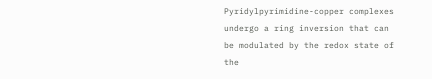Pyridylpyrimidine-copper complexes undergo a ring inversion that can be modulated by the redox state of the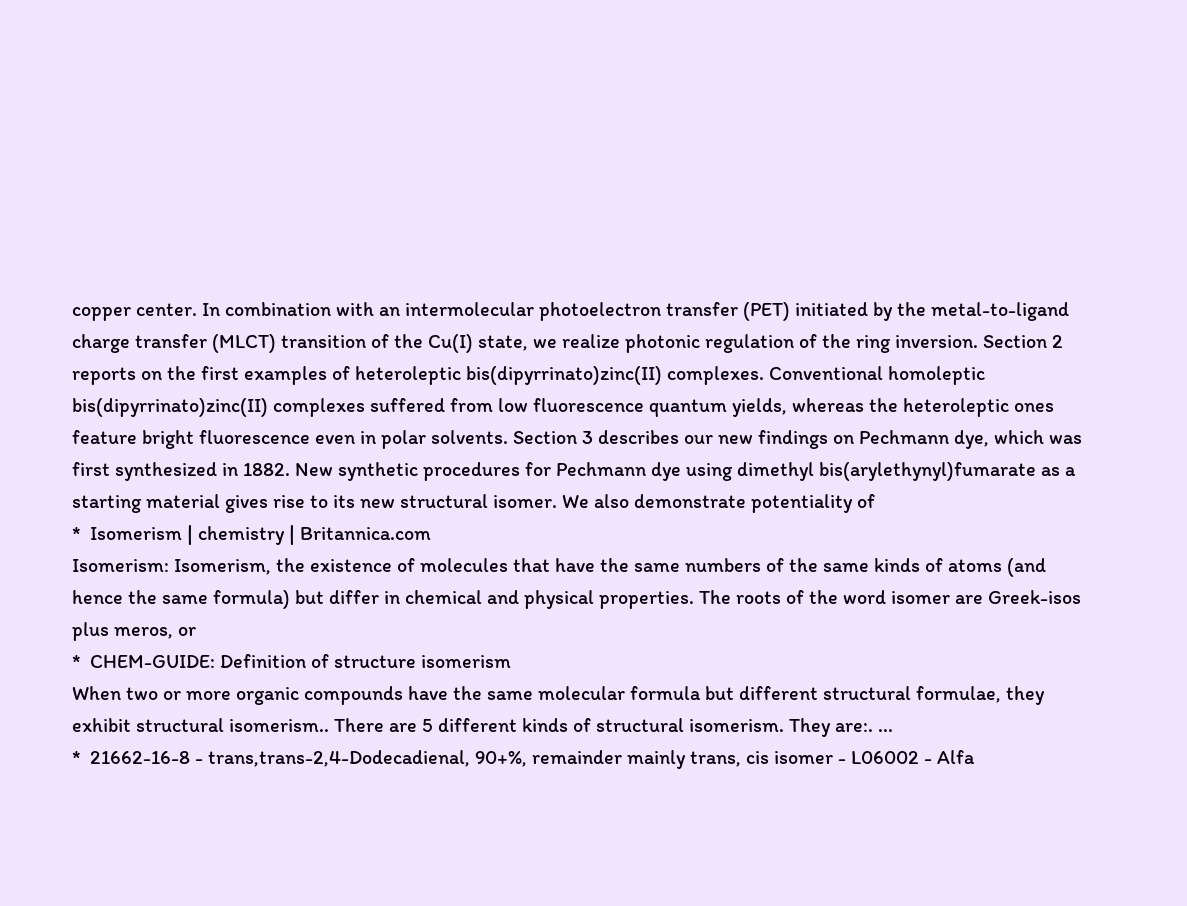copper center. In combination with an intermolecular photoelectron transfer (PET) initiated by the metal-to-ligand charge transfer (MLCT) transition of the Cu(I) state, we realize photonic regulation of the ring inversion. Section 2 reports on the first examples of heteroleptic bis(dipyrrinato)zinc(II) complexes. Conventional homoleptic bis(dipyrrinato)zinc(II) complexes suffered from low fluorescence quantum yields, whereas the heteroleptic ones feature bright fluorescence even in polar solvents. Section 3 describes our new findings on Pechmann dye, which was first synthesized in 1882. New synthetic procedures for Pechmann dye using dimethyl bis(arylethynyl)fumarate as a starting material gives rise to its new structural isomer. We also demonstrate potentiality of
*  Isomerism | chemistry | Britannica.com
Isomerism: Isomerism, the existence of molecules that have the same numbers of the same kinds of atoms (and hence the same formula) but differ in chemical and physical properties. The roots of the word isomer are Greek-isos plus meros, or
*  CHEM-GUIDE: Definition of structure isomerism
When two or more organic compounds have the same molecular formula but different structural formulae, they exhibit structural isomerism.. There are 5 different kinds of structural isomerism. They are:. ...
*  21662-16-8 - trans,trans-2,4-Dodecadienal, 90+%, remainder mainly trans, cis isomer - L06002 - Alfa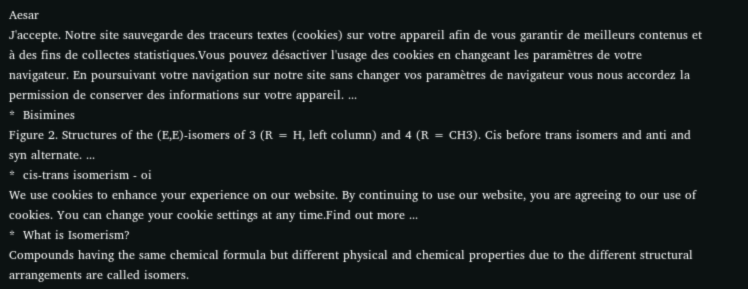Aesar
J'accepte. Notre site sauvegarde des traceurs textes (cookies) sur votre appareil afin de vous garantir de meilleurs contenus et à des fins de collectes statistiques.Vous pouvez désactiver l'usage des cookies en changeant les paramètres de votre navigateur. En poursuivant votre navigation sur notre site sans changer vos paramètres de navigateur vous nous accordez la permission de conserver des informations sur votre appareil. ...
*  Bisimines
Figure 2. Structures of the (E,E)-isomers of 3 (R = H, left column) and 4 (R = CH3). Cis before trans isomers and anti and syn alternate. ...
*  cis-trans isomerism - oi
We use cookies to enhance your experience on our website. By continuing to use our website, you are agreeing to our use of cookies. You can change your cookie settings at any time.Find out more ...
*  What is Isomerism?
Compounds having the same chemical formula but different physical and chemical properties due to the different structural arrangements are called isomers.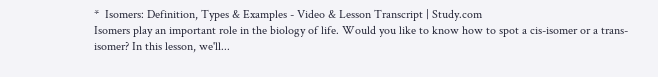*  Isomers: Definition, Types & Examples - Video & Lesson Transcript | Study.com
Isomers play an important role in the biology of life. Would you like to know how to spot a cis-isomer or a trans-isomer? In this lesson, we'll...